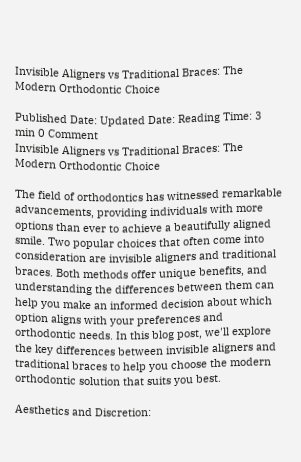Invisible Aligners vs Traditional Braces: The Modern Orthodontic Choice

Published Date: Updated Date: Reading Time: 3 min 0 Comment
Invisible Aligners vs Traditional Braces: The Modern Orthodontic Choice

The field of orthodontics has witnessed remarkable advancements, providing individuals with more options than ever to achieve a beautifully aligned smile. Two popular choices that often come into consideration are invisible aligners and traditional braces. Both methods offer unique benefits, and understanding the differences between them can help you make an informed decision about which option aligns with your preferences and orthodontic needs. In this blog post, we'll explore the key differences between invisible aligners and traditional braces to help you choose the modern orthodontic solution that suits you best.

Aesthetics and Discretion: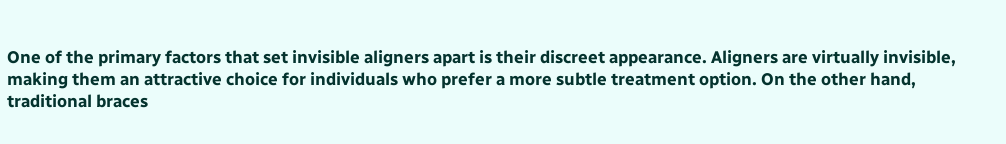One of the primary factors that set invisible aligners apart is their discreet appearance. Aligners are virtually invisible, making them an attractive choice for individuals who prefer a more subtle treatment option. On the other hand, traditional braces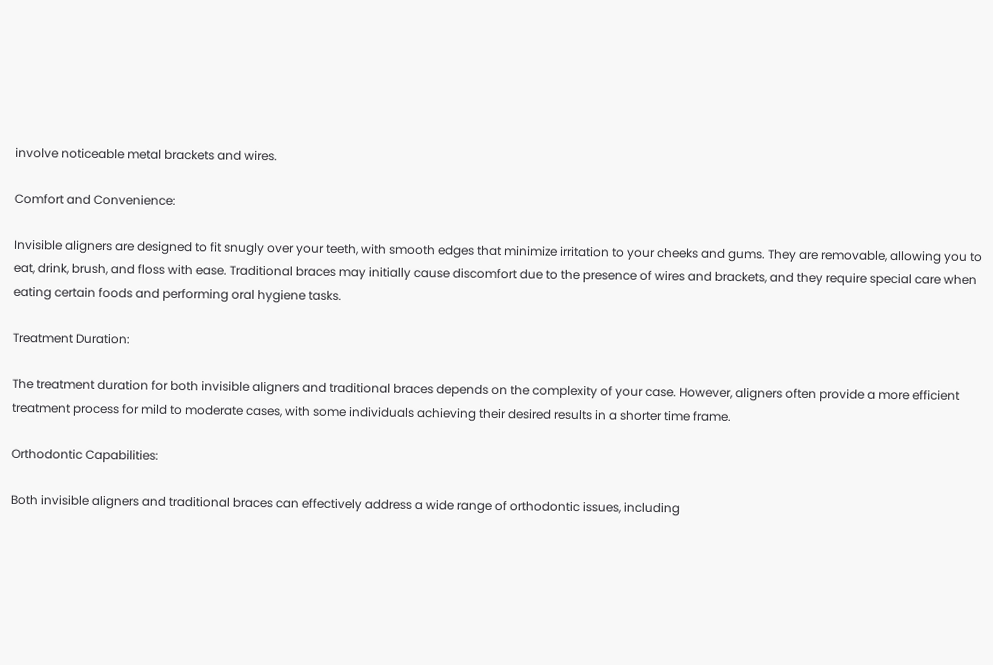involve noticeable metal brackets and wires.

Comfort and Convenience:

Invisible aligners are designed to fit snugly over your teeth, with smooth edges that minimize irritation to your cheeks and gums. They are removable, allowing you to eat, drink, brush, and floss with ease. Traditional braces may initially cause discomfort due to the presence of wires and brackets, and they require special care when eating certain foods and performing oral hygiene tasks.

Treatment Duration:

The treatment duration for both invisible aligners and traditional braces depends on the complexity of your case. However, aligners often provide a more efficient treatment process for mild to moderate cases, with some individuals achieving their desired results in a shorter time frame.

Orthodontic Capabilities:

Both invisible aligners and traditional braces can effectively address a wide range of orthodontic issues, including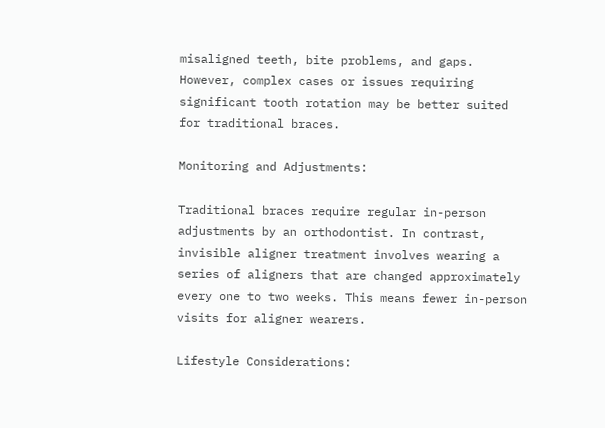misaligned teeth, bite problems, and gaps. However, complex cases or issues requiring significant tooth rotation may be better suited for traditional braces.

Monitoring and Adjustments:

Traditional braces require regular in-person adjustments by an orthodontist. In contrast, invisible aligner treatment involves wearing a series of aligners that are changed approximately every one to two weeks. This means fewer in-person visits for aligner wearers.

Lifestyle Considerations: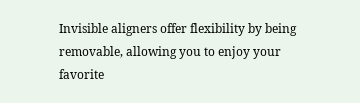Invisible aligners offer flexibility by being removable, allowing you to enjoy your favorite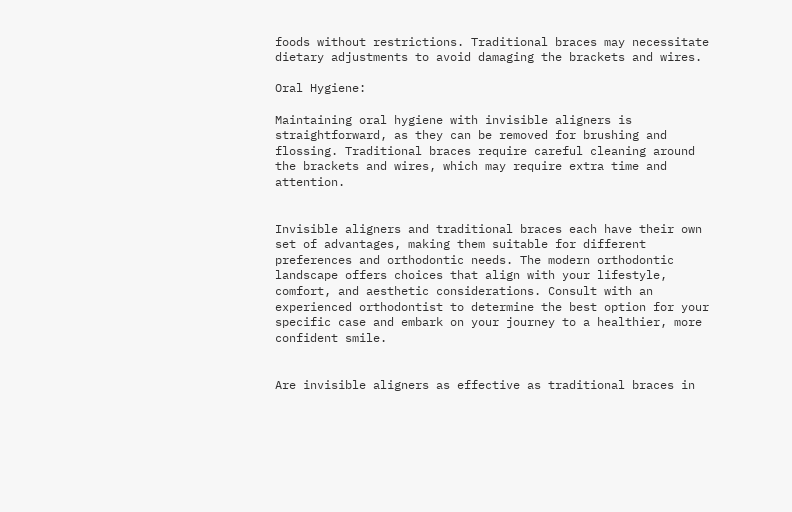foods without restrictions. Traditional braces may necessitate dietary adjustments to avoid damaging the brackets and wires.

Oral Hygiene:

Maintaining oral hygiene with invisible aligners is straightforward, as they can be removed for brushing and flossing. Traditional braces require careful cleaning around the brackets and wires, which may require extra time and attention.


Invisible aligners and traditional braces each have their own set of advantages, making them suitable for different preferences and orthodontic needs. The modern orthodontic landscape offers choices that align with your lifestyle, comfort, and aesthetic considerations. Consult with an experienced orthodontist to determine the best option for your specific case and embark on your journey to a healthier, more confident smile.


Are invisible aligners as effective as traditional braces in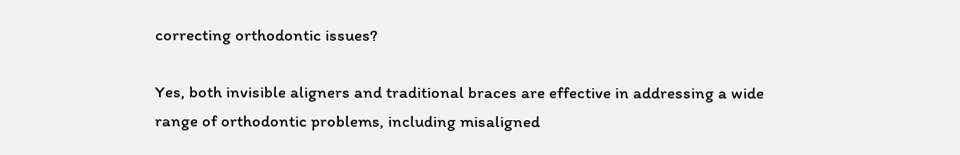correcting orthodontic issues?

Yes, both invisible aligners and traditional braces are effective in addressing a wide range of orthodontic problems, including misaligned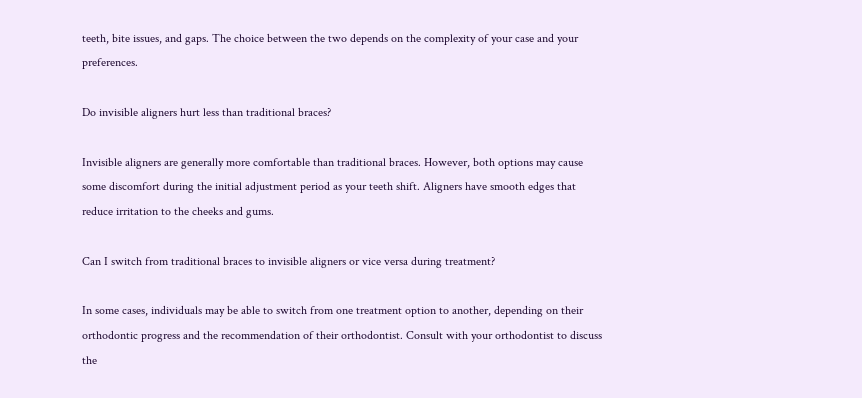teeth, bite issues, and gaps. The choice between the two depends on the complexity of your case and your preferences.

Do invisible aligners hurt less than traditional braces?

Invisible aligners are generally more comfortable than traditional braces. However, both options may cause some discomfort during the initial adjustment period as your teeth shift. Aligners have smooth edges that reduce irritation to the cheeks and gums.

Can I switch from traditional braces to invisible aligners or vice versa during treatment?

In some cases, individuals may be able to switch from one treatment option to another, depending on their orthodontic progress and the recommendation of their orthodontist. Consult with your orthodontist to discuss the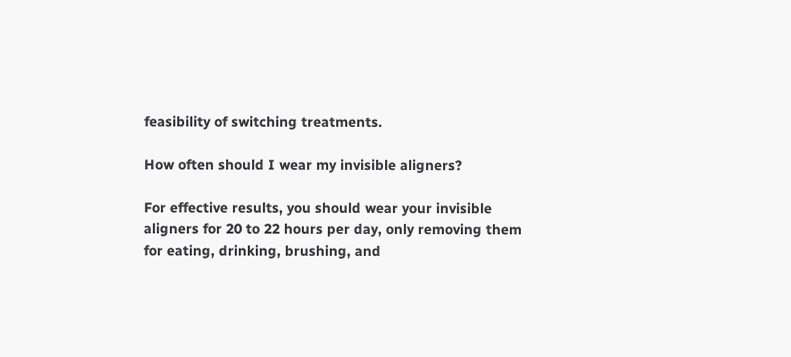feasibility of switching treatments.

How often should I wear my invisible aligners?

For effective results, you should wear your invisible aligners for 20 to 22 hours per day, only removing them for eating, drinking, brushing, and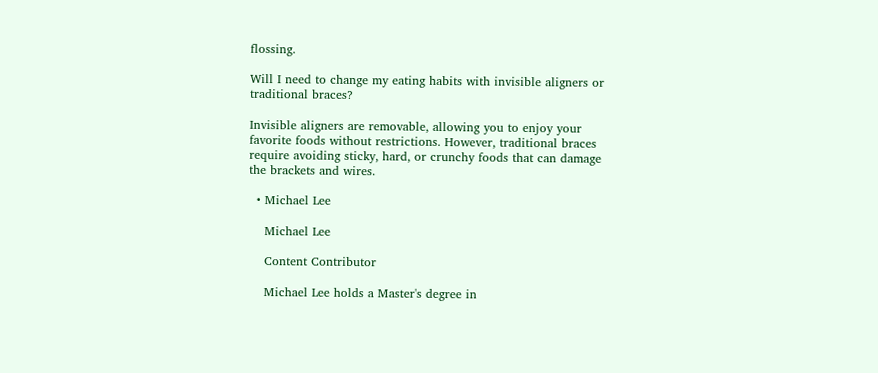flossing.

Will I need to change my eating habits with invisible aligners or traditional braces?

Invisible aligners are removable, allowing you to enjoy your favorite foods without restrictions. However, traditional braces require avoiding sticky, hard, or crunchy foods that can damage the brackets and wires.

  • Michael Lee

    Michael Lee

    Content Contributor

    Michael Lee holds a Master's degree in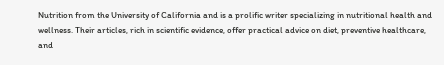Nutrition from the University of California and is a prolific writer specializing in nutritional health and wellness. Their articles, rich in scientific evidence, offer practical advice on diet, preventive healthcare, and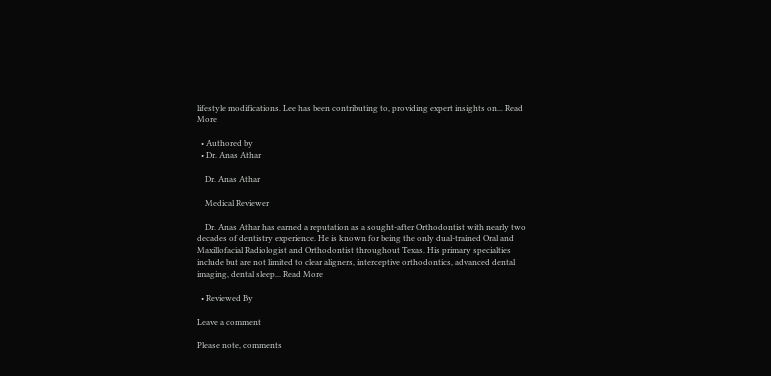lifestyle modifications. Lee has been contributing to, providing expert insights on... Read More

  • Authored by
  • Dr. Anas Athar

    Dr. Anas Athar

    Medical Reviewer

    Dr. Anas Athar has earned a reputation as a sought-after Orthodontist with nearly two decades of dentistry experience. He is known for being the only dual-trained Oral and Maxillofacial Radiologist and Orthodontist throughout Texas. His primary specialties include but are not limited to clear aligners, interceptive orthodontics, advanced dental imaging, dental sleep... Read More

  • Reviewed By

Leave a comment

Please note, comments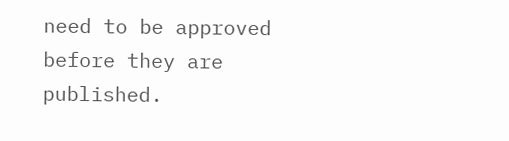need to be approved before they are published.